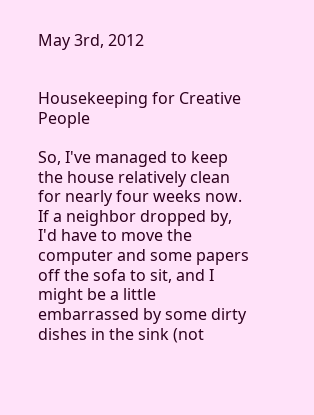May 3rd, 2012


Housekeeping for Creative People

So, I've managed to keep the house relatively clean for nearly four weeks now. If a neighbor dropped by, I'd have to move the computer and some papers off the sofa to sit, and I might be a little embarrassed by some dirty dishes in the sink (not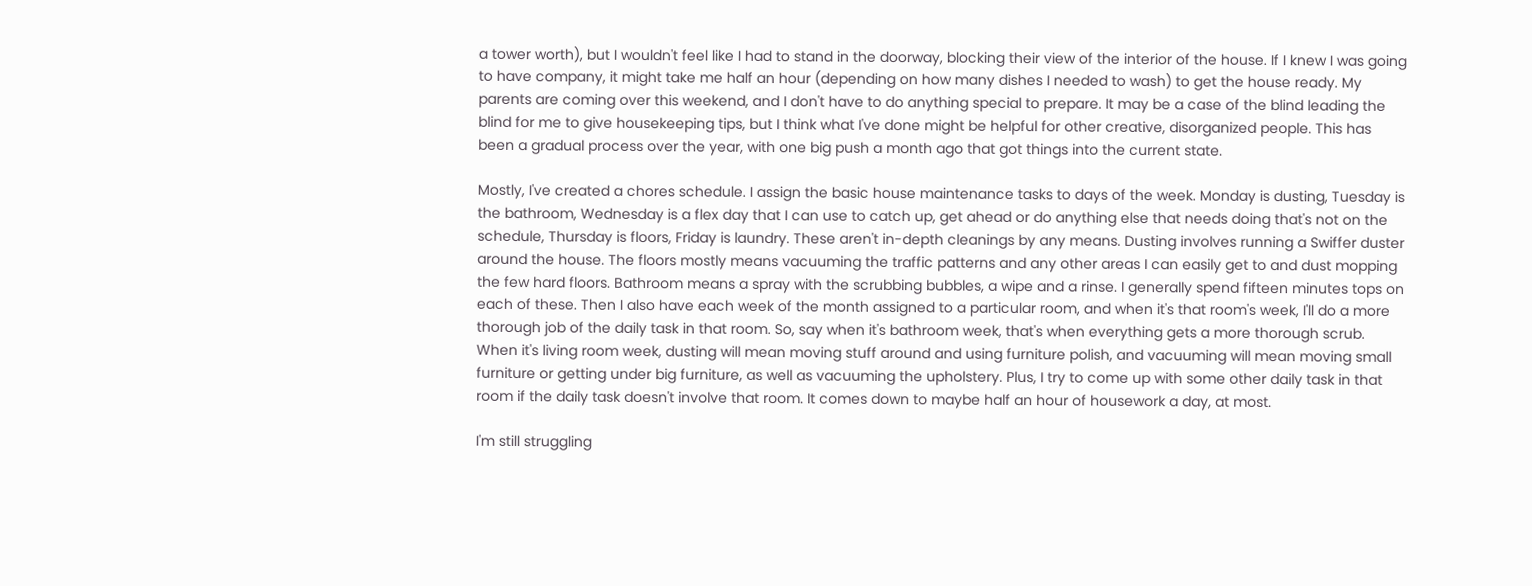a tower worth), but I wouldn't feel like I had to stand in the doorway, blocking their view of the interior of the house. If I knew I was going to have company, it might take me half an hour (depending on how many dishes I needed to wash) to get the house ready. My parents are coming over this weekend, and I don't have to do anything special to prepare. It may be a case of the blind leading the blind for me to give housekeeping tips, but I think what I've done might be helpful for other creative, disorganized people. This has been a gradual process over the year, with one big push a month ago that got things into the current state.

Mostly, I've created a chores schedule. I assign the basic house maintenance tasks to days of the week. Monday is dusting, Tuesday is the bathroom, Wednesday is a flex day that I can use to catch up, get ahead or do anything else that needs doing that's not on the schedule, Thursday is floors, Friday is laundry. These aren't in-depth cleanings by any means. Dusting involves running a Swiffer duster around the house. The floors mostly means vacuuming the traffic patterns and any other areas I can easily get to and dust mopping the few hard floors. Bathroom means a spray with the scrubbing bubbles, a wipe and a rinse. I generally spend fifteen minutes tops on each of these. Then I also have each week of the month assigned to a particular room, and when it's that room's week, I'll do a more thorough job of the daily task in that room. So, say when it's bathroom week, that's when everything gets a more thorough scrub. When it's living room week, dusting will mean moving stuff around and using furniture polish, and vacuuming will mean moving small furniture or getting under big furniture, as well as vacuuming the upholstery. Plus, I try to come up with some other daily task in that room if the daily task doesn't involve that room. It comes down to maybe half an hour of housework a day, at most.

I'm still struggling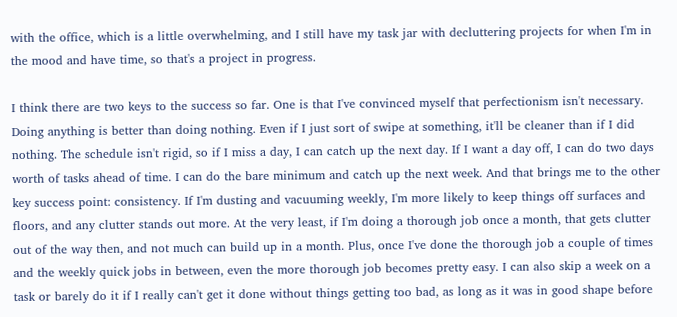with the office, which is a little overwhelming, and I still have my task jar with decluttering projects for when I'm in the mood and have time, so that's a project in progress.

I think there are two keys to the success so far. One is that I've convinced myself that perfectionism isn't necessary. Doing anything is better than doing nothing. Even if I just sort of swipe at something, it'll be cleaner than if I did nothing. The schedule isn't rigid, so if I miss a day, I can catch up the next day. If I want a day off, I can do two days worth of tasks ahead of time. I can do the bare minimum and catch up the next week. And that brings me to the other key success point: consistency. If I'm dusting and vacuuming weekly, I'm more likely to keep things off surfaces and floors, and any clutter stands out more. At the very least, if I'm doing a thorough job once a month, that gets clutter out of the way then, and not much can build up in a month. Plus, once I've done the thorough job a couple of times and the weekly quick jobs in between, even the more thorough job becomes pretty easy. I can also skip a week on a task or barely do it if I really can't get it done without things getting too bad, as long as it was in good shape before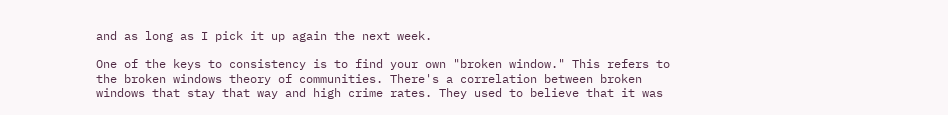and as long as I pick it up again the next week.

One of the keys to consistency is to find your own "broken window." This refers to the broken windows theory of communities. There's a correlation between broken windows that stay that way and high crime rates. They used to believe that it was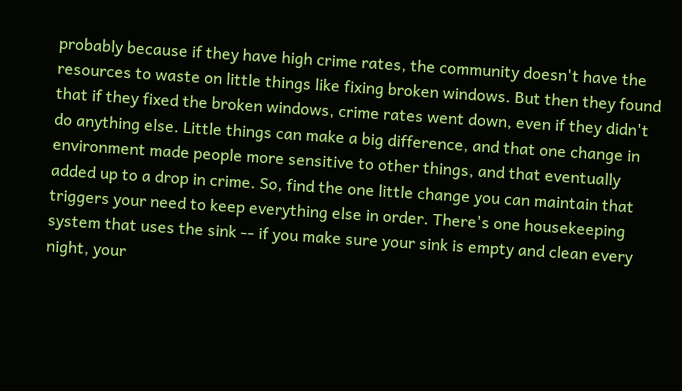probably because if they have high crime rates, the community doesn't have the resources to waste on little things like fixing broken windows. But then they found that if they fixed the broken windows, crime rates went down, even if they didn't do anything else. Little things can make a big difference, and that one change in environment made people more sensitive to other things, and that eventually added up to a drop in crime. So, find the one little change you can maintain that triggers your need to keep everything else in order. There's one housekeeping system that uses the sink -- if you make sure your sink is empty and clean every night, your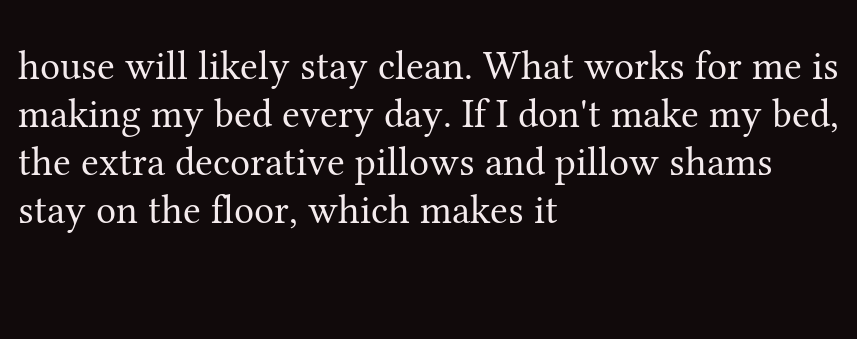house will likely stay clean. What works for me is making my bed every day. If I don't make my bed, the extra decorative pillows and pillow shams stay on the floor, which makes it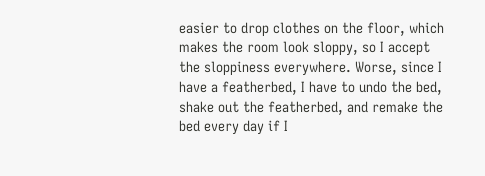easier to drop clothes on the floor, which makes the room look sloppy, so I accept the sloppiness everywhere. Worse, since I have a featherbed, I have to undo the bed, shake out the featherbed, and remake the bed every day if I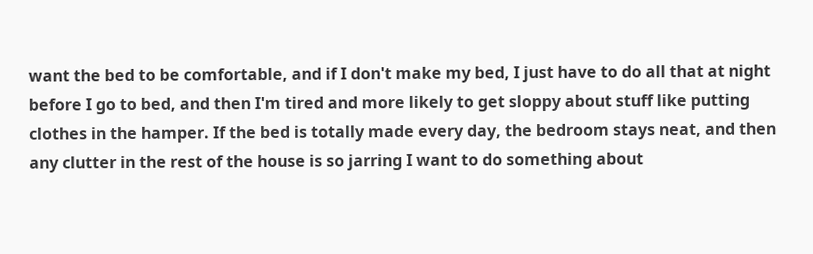want the bed to be comfortable, and if I don't make my bed, I just have to do all that at night before I go to bed, and then I'm tired and more likely to get sloppy about stuff like putting clothes in the hamper. If the bed is totally made every day, the bedroom stays neat, and then any clutter in the rest of the house is so jarring I want to do something about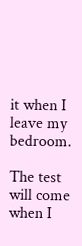it when I leave my bedroom.

The test will come when I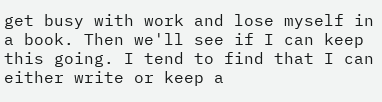get busy with work and lose myself in a book. Then we'll see if I can keep this going. I tend to find that I can either write or keep a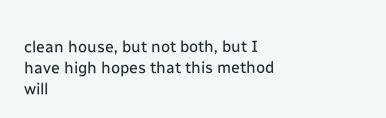clean house, but not both, but I have high hopes that this method will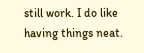still work. I do like having things neat.